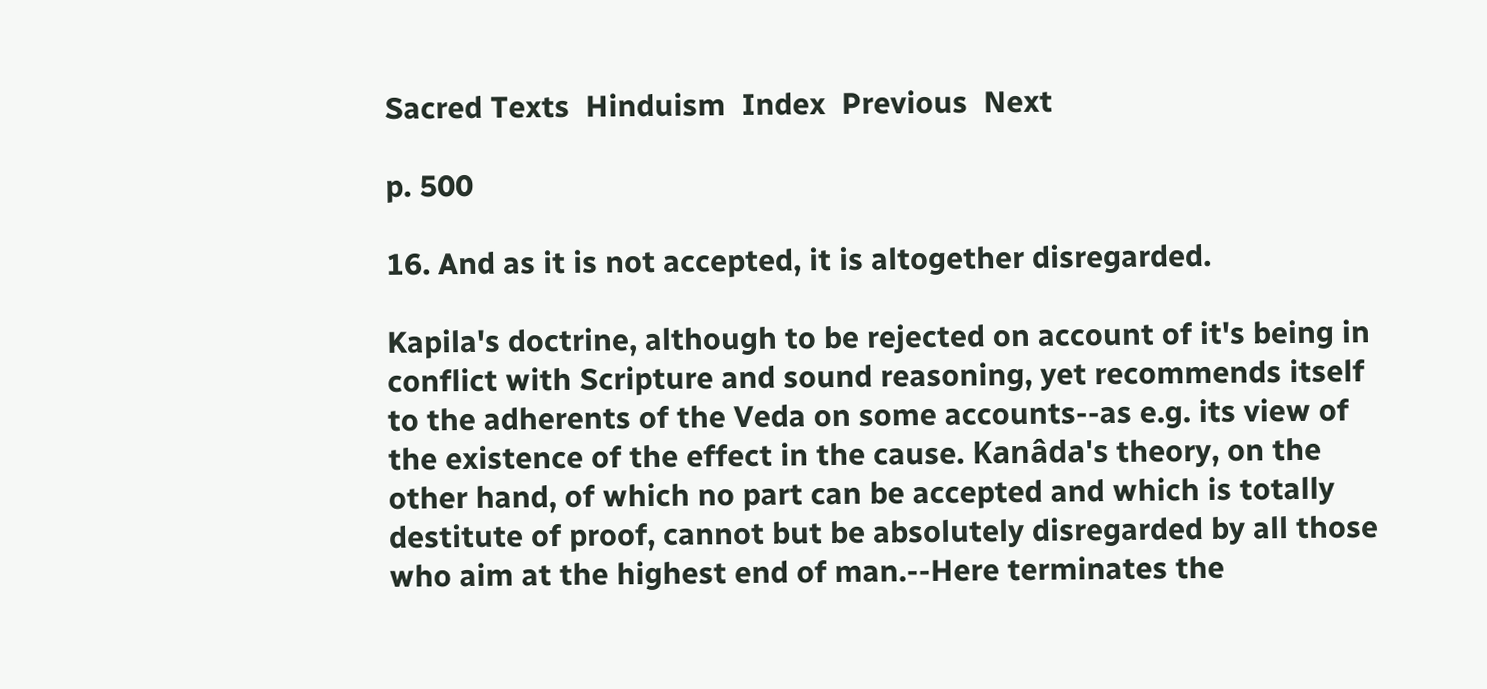Sacred Texts  Hinduism  Index  Previous  Next

p. 500

16. And as it is not accepted, it is altogether disregarded.

Kapila's doctrine, although to be rejected on account of it's being in conflict with Scripture and sound reasoning, yet recommends itself to the adherents of the Veda on some accounts--as e.g. its view of the existence of the effect in the cause. Kanâda's theory, on the other hand, of which no part can be accepted and which is totally destitute of proof, cannot but be absolutely disregarded by all those who aim at the highest end of man.--Here terminates the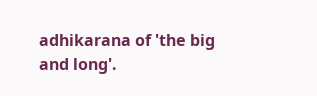adhikarana of 'the big and long'.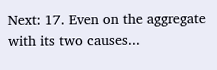Next: 17. Even on the aggregate with its two causes...